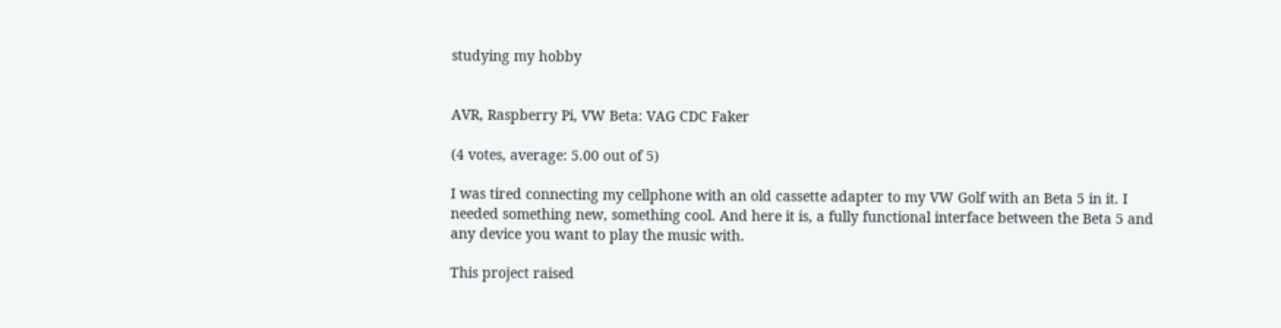studying my hobby


AVR, Raspberry Pi, VW Beta: VAG CDC Faker

(4 votes, average: 5.00 out of 5)

I was tired connecting my cellphone with an old cassette adapter to my VW Golf with an Beta 5 in it. I needed something new, something cool. And here it is, a fully functional interface between the Beta 5 and any device you want to play the music with.

This project raised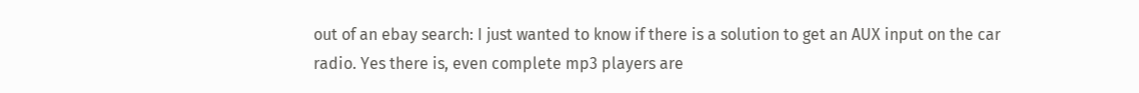out of an ebay search: I just wanted to know if there is a solution to get an AUX input on the car radio. Yes there is, even complete mp3 players are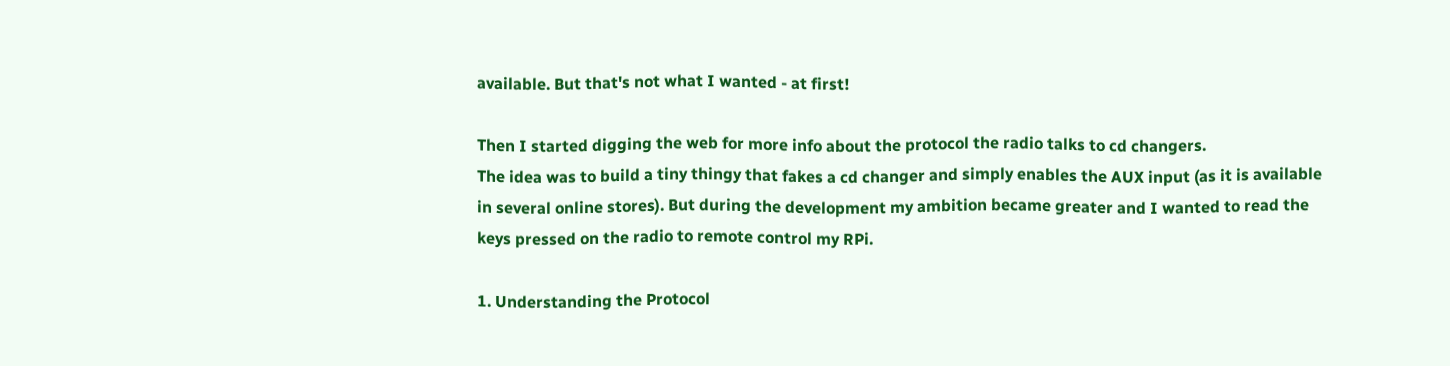available. But that's not what I wanted - at first!

Then I started digging the web for more info about the protocol the radio talks to cd changers.
The idea was to build a tiny thingy that fakes a cd changer and simply enables the AUX input (as it is available in several online stores). But during the development my ambition became greater and I wanted to read the keys pressed on the radio to remote control my RPi.

1. Understanding the Protocol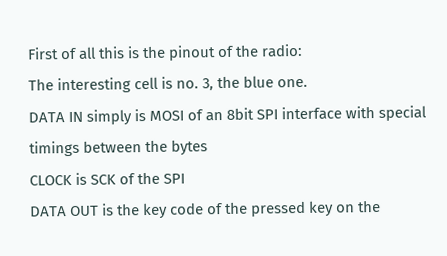First of all this is the pinout of the radio:
The interesting cell is no. 3, the blue one.
DATA IN simply is MOSI of an 8bit SPI interface with special timings between the bytes
CLOCK is SCK of the SPI
DATA OUT is the key code of the pressed key on the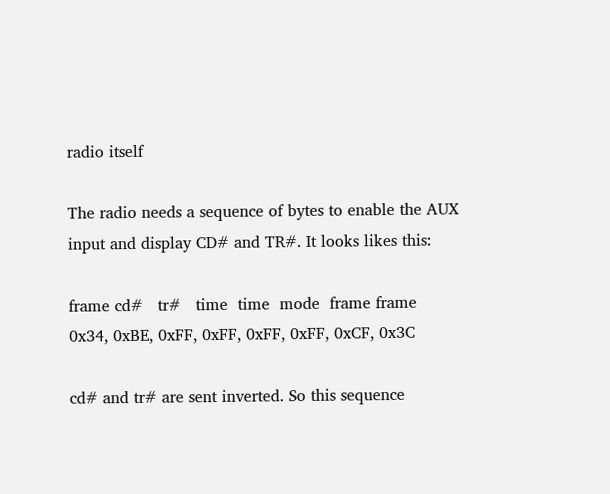radio itself

The radio needs a sequence of bytes to enable the AUX input and display CD# and TR#. It looks likes this:

frame cd#   tr#   time  time  mode  frame frame
0x34, 0xBE, 0xFF, 0xFF, 0xFF, 0xFF, 0xCF, 0x3C

cd# and tr# are sent inverted. So this sequence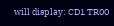will display: CD1 TR00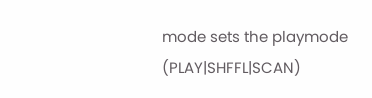mode sets the playmode (PLAY|SHFFL|SCAN)